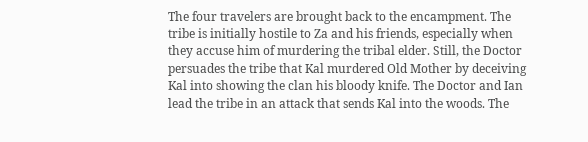The four travelers are brought back to the encampment. The tribe is initially hostile to Za and his friends, especially when they accuse him of murdering the tribal elder. Still, the Doctor persuades the tribe that Kal murdered Old Mother by deceiving Kal into showing the clan his bloody knife. The Doctor and Ian lead the tribe in an attack that sends Kal into the woods. The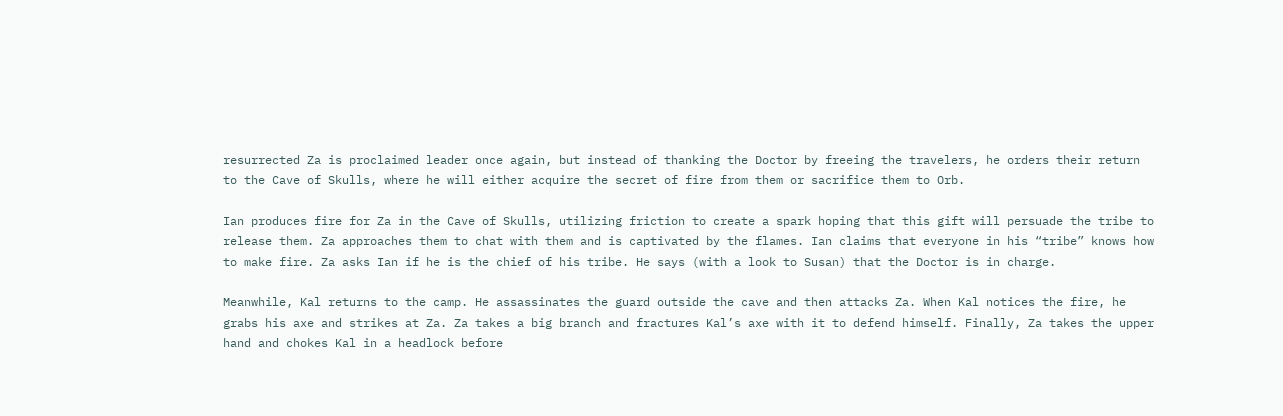resurrected Za is proclaimed leader once again, but instead of thanking the Doctor by freeing the travelers, he orders their return to the Cave of Skulls, where he will either acquire the secret of fire from them or sacrifice them to Orb.

Ian produces fire for Za in the Cave of Skulls, utilizing friction to create a spark hoping that this gift will persuade the tribe to release them. Za approaches them to chat with them and is captivated by the flames. Ian claims that everyone in his “tribe” knows how to make fire. Za asks Ian if he is the chief of his tribe. He says (with a look to Susan) that the Doctor is in charge.

Meanwhile, Kal returns to the camp. He assassinates the guard outside the cave and then attacks Za. When Kal notices the fire, he grabs his axe and strikes at Za. Za takes a big branch and fractures Kal’s axe with it to defend himself. Finally, Za takes the upper hand and chokes Kal in a headlock before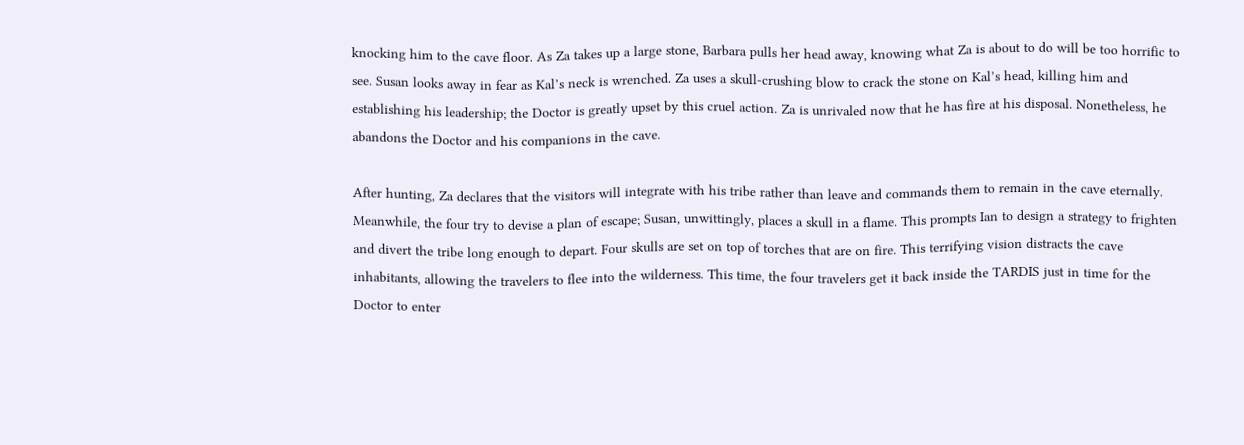knocking him to the cave floor. As Za takes up a large stone, Barbara pulls her head away, knowing what Za is about to do will be too horrific to see. Susan looks away in fear as Kal’s neck is wrenched. Za uses a skull-crushing blow to crack the stone on Kal’s head, killing him and establishing his leadership; the Doctor is greatly upset by this cruel action. Za is unrivaled now that he has fire at his disposal. Nonetheless, he abandons the Doctor and his companions in the cave.

After hunting, Za declares that the visitors will integrate with his tribe rather than leave and commands them to remain in the cave eternally. Meanwhile, the four try to devise a plan of escape; Susan, unwittingly, places a skull in a flame. This prompts Ian to design a strategy to frighten and divert the tribe long enough to depart. Four skulls are set on top of torches that are on fire. This terrifying vision distracts the cave inhabitants, allowing the travelers to flee into the wilderness. This time, the four travelers get it back inside the TARDIS just in time for the Doctor to enter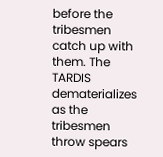before the tribesmen catch up with them. The TARDIS dematerializes as the tribesmen throw spears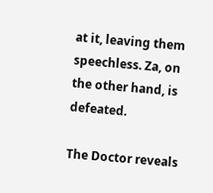at it, leaving them speechless. Za, on the other hand, is defeated.

The Doctor reveals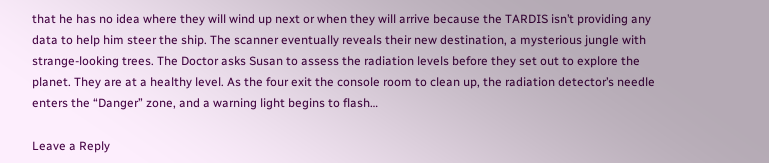that he has no idea where they will wind up next or when they will arrive because the TARDIS isn’t providing any data to help him steer the ship. The scanner eventually reveals their new destination, a mysterious jungle with strange-looking trees. The Doctor asks Susan to assess the radiation levels before they set out to explore the planet. They are at a healthy level. As the four exit the console room to clean up, the radiation detector’s needle enters the “Danger” zone, and a warning light begins to flash…

Leave a Reply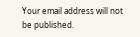Your email address will not be published.